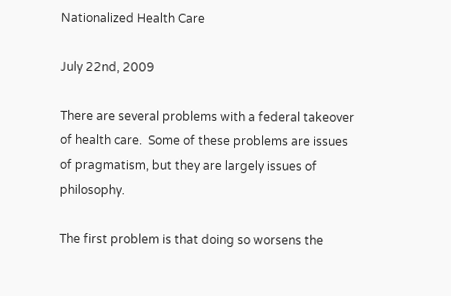Nationalized Health Care

July 22nd, 2009

There are several problems with a federal takeover of health care.  Some of these problems are issues of pragmatism, but they are largely issues of philosophy.

The first problem is that doing so worsens the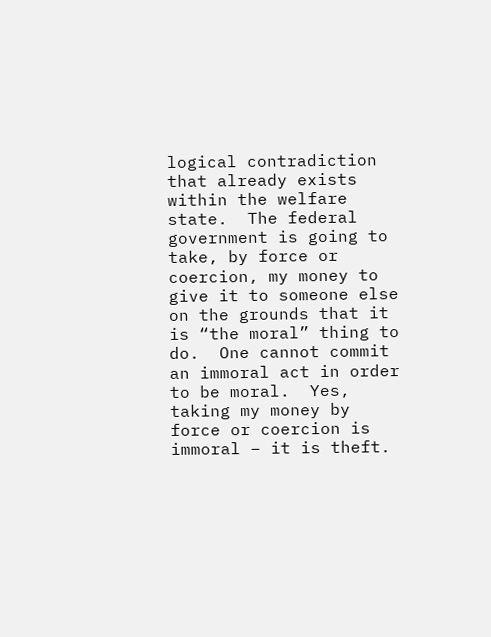logical contradiction that already exists within the welfare state.  The federal government is going to take, by force or coercion, my money to give it to someone else on the grounds that it is “the moral” thing to do.  One cannot commit an immoral act in order to be moral.  Yes, taking my money by force or coercion is immoral – it is theft.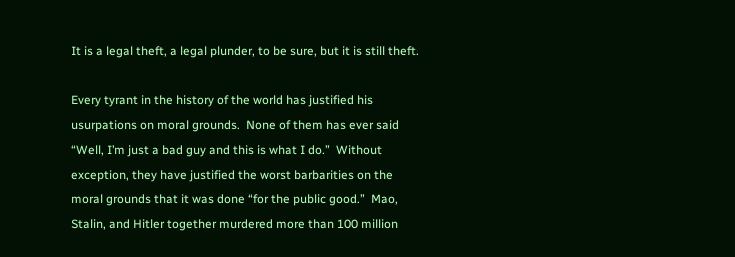It is a legal theft, a legal plunder, to be sure, but it is still theft.

Every tyrant in the history of the world has justified his usurpations on moral grounds.  None of them has ever said “Well, I’m just a bad guy and this is what I do.”  Without exception, they have justified the worst barbarities on the moral grounds that it was done “for the public good.”  Mao, Stalin, and Hitler together murdered more than 100 million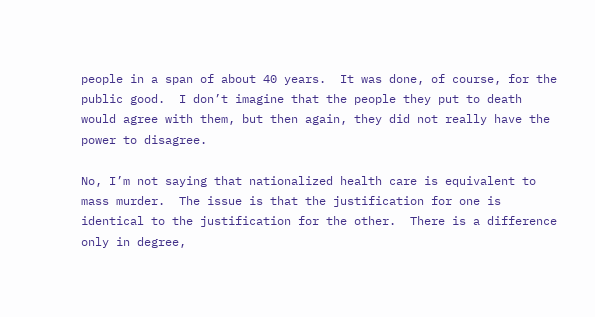people in a span of about 40 years.  It was done, of course, for the public good.  I don’t imagine that the people they put to death would agree with them, but then again, they did not really have the power to disagree.

No, I’m not saying that nationalized health care is equivalent to mass murder.  The issue is that the justification for one is identical to the justification for the other.  There is a difference only in degree,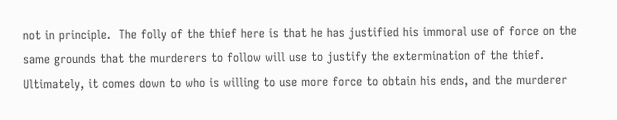not in principle.  The folly of the thief here is that he has justified his immoral use of force on the same grounds that the murderers to follow will use to justify the extermination of the thief.  Ultimately, it comes down to who is willing to use more force to obtain his ends, and the murderer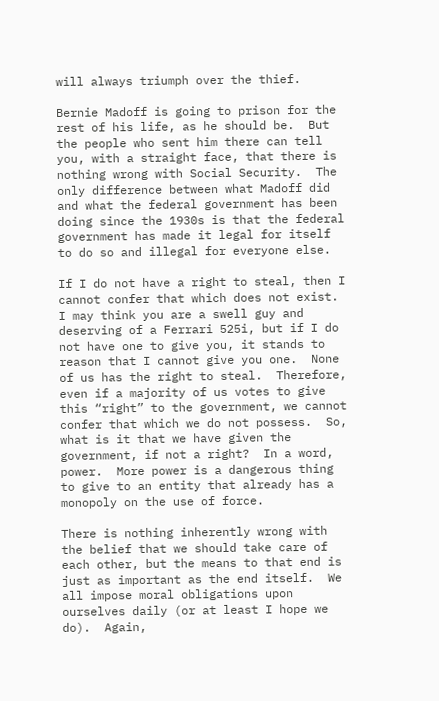will always triumph over the thief.

Bernie Madoff is going to prison for the rest of his life, as he should be.  But the people who sent him there can tell you, with a straight face, that there is nothing wrong with Social Security.  The only difference between what Madoff did and what the federal government has been doing since the 1930s is that the federal government has made it legal for itself to do so and illegal for everyone else.

If I do not have a right to steal, then I cannot confer that which does not exist.  I may think you are a swell guy and deserving of a Ferrari 525i, but if I do not have one to give you, it stands to reason that I cannot give you one.  None of us has the right to steal.  Therefore, even if a majority of us votes to give this “right” to the government, we cannot confer that which we do not possess.  So, what is it that we have given the government, if not a right?  In a word, power.  More power is a dangerous thing to give to an entity that already has a monopoly on the use of force.

There is nothing inherently wrong with the belief that we should take care of each other, but the means to that end is just as important as the end itself.  We all impose moral obligations upon ourselves daily (or at least I hope we do).  Again,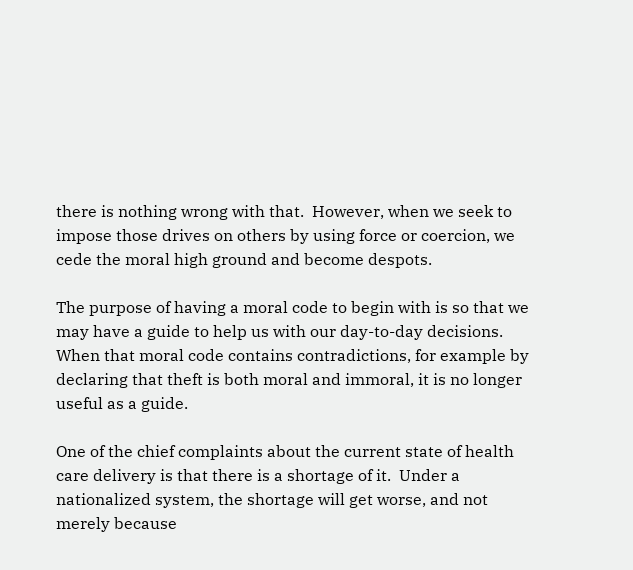there is nothing wrong with that.  However, when we seek to impose those drives on others by using force or coercion, we cede the moral high ground and become despots.

The purpose of having a moral code to begin with is so that we may have a guide to help us with our day-to-day decisions.  When that moral code contains contradictions, for example by declaring that theft is both moral and immoral, it is no longer useful as a guide.

One of the chief complaints about the current state of health care delivery is that there is a shortage of it.  Under a nationalized system, the shortage will get worse, and not merely because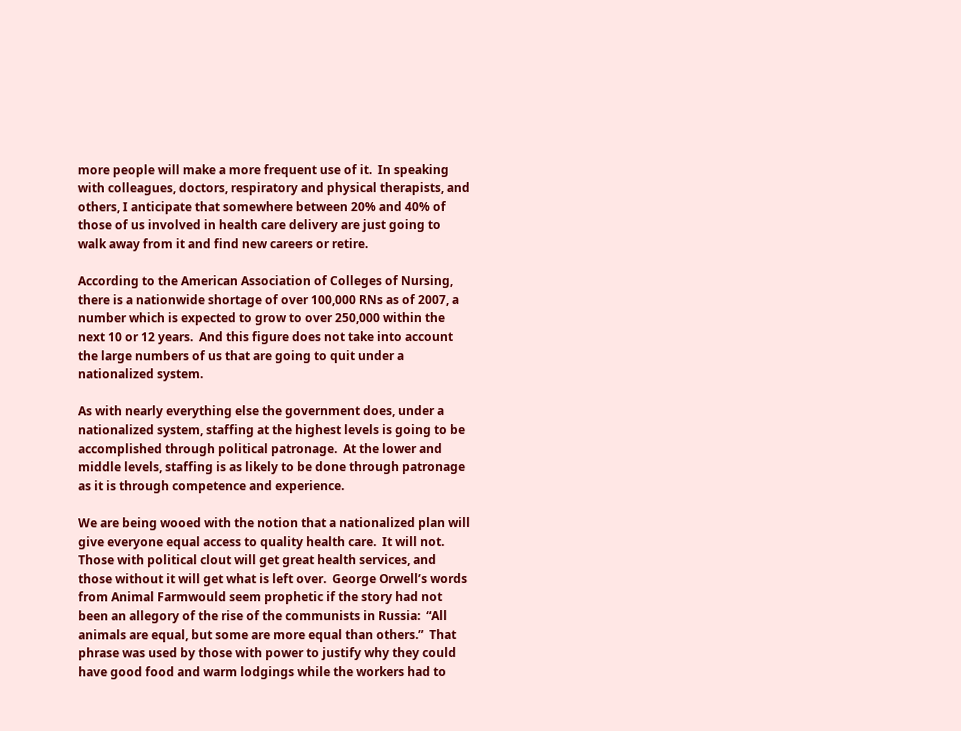more people will make a more frequent use of it.  In speaking with colleagues, doctors, respiratory and physical therapists, and others, I anticipate that somewhere between 20% and 40% of those of us involved in health care delivery are just going to walk away from it and find new careers or retire.

According to the American Association of Colleges of Nursing, there is a nationwide shortage of over 100,000 RNs as of 2007, a number which is expected to grow to over 250,000 within the next 10 or 12 years.  And this figure does not take into account the large numbers of us that are going to quit under a nationalized system.

As with nearly everything else the government does, under a nationalized system, staffing at the highest levels is going to be accomplished through political patronage.  At the lower and middle levels, staffing is as likely to be done through patronage as it is through competence and experience.

We are being wooed with the notion that a nationalized plan will give everyone equal access to quality health care.  It will not.  Those with political clout will get great health services, and those without it will get what is left over.  George Orwell’s words from Animal Farmwould seem prophetic if the story had not been an allegory of the rise of the communists in Russia:  “All animals are equal, but some are more equal than others.”  That phrase was used by those with power to justify why they could have good food and warm lodgings while the workers had to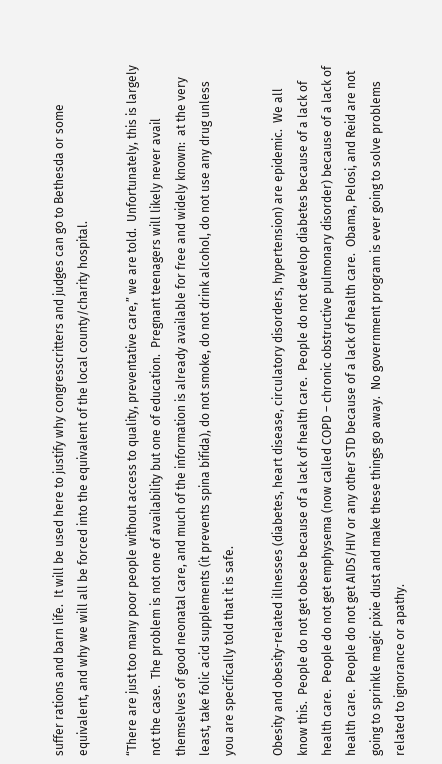suffer rations and barn life.  It will be used here to justify why congresscritters and judges can go to Bethesda or some equivalent, and why we will all be forced into the equivalent of the local county/charity hospital.

“There are just too many poor people without access to quality, preventative care,” we are told.  Unfortunately, this is largely not the case.  The problem is not one of availability but one of education.  Pregnant teenagers will likely never avail themselves of good neonatal care, and much of the information is already available for free and widely known:  at the very least, take folic acid supplements (it prevents spina bifida), do not smoke, do not drink alcohol, do not use any drug unless you are specifically told that it is safe.

Obesity and obesity-related illnesses (diabetes, heart disease, circulatory disorders, hypertension) are epidemic.  We all know this.  People do not get obese because of a lack of health care.  People do not develop diabetes because of a lack of health care.  People do not get emphysema (now called COPD – chronic obstructive pulmonary disorder) because of a lack of health care.  People do not get AIDS/HIV or any other STD because of a lack of health care.  Obama, Pelosi, and Reid are not going to sprinkle magic pixie dust and make these things go away.  No government program is ever going to solve problems related to ignorance or apathy.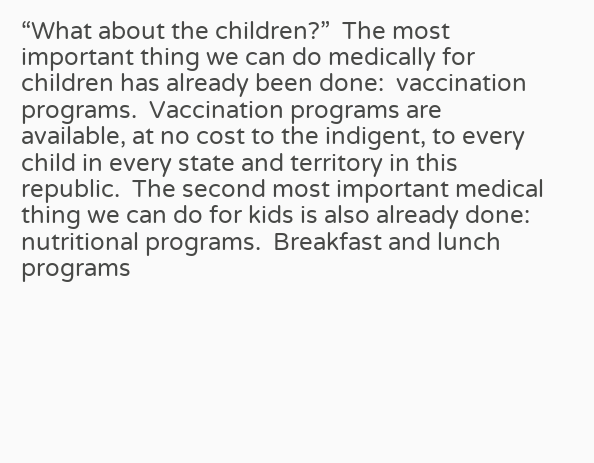“What about the children?”  The most important thing we can do medically for children has already been done:  vaccination programs.  Vaccination programs are available, at no cost to the indigent, to every child in every state and territory in this republic.  The second most important medical thing we can do for kids is also already done:  nutritional programs.  Breakfast and lunch programs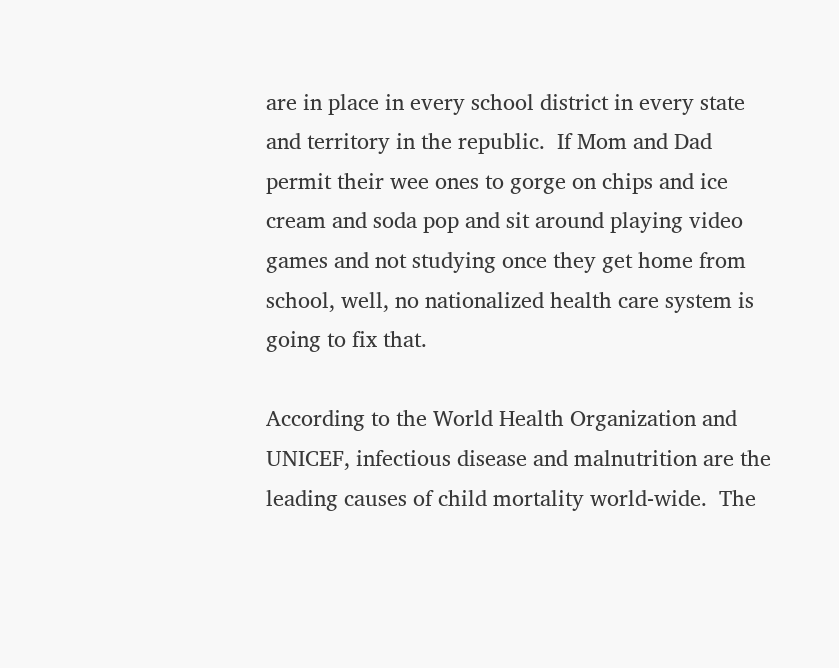are in place in every school district in every state and territory in the republic.  If Mom and Dad permit their wee ones to gorge on chips and ice cream and soda pop and sit around playing video games and not studying once they get home from school, well, no nationalized health care system is going to fix that.

According to the World Health Organization and UNICEF, infectious disease and malnutrition are the leading causes of child mortality world-wide.  The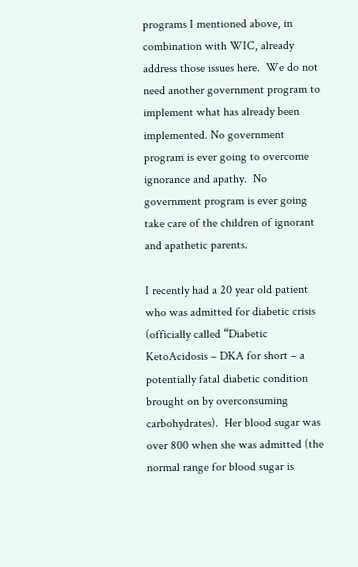programs I mentioned above, in combination with WIC, already address those issues here.  We do not need another government program to implement what has already been implemented. No government program is ever going to overcome ignorance and apathy.  No government program is ever going take care of the children of ignorant and apathetic parents.

I recently had a 20 year old patient who was admitted for diabetic crisis (officially called “Diabetic KetoAcidosis – DKA for short – a potentially fatal diabetic condition brought on by overconsuming carbohydrates).  Her blood sugar was over 800 when she was admitted (the normal range for blood sugar is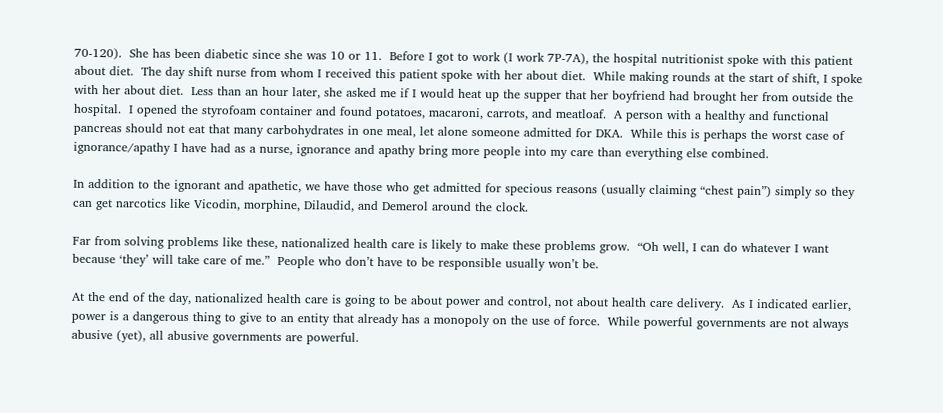70-120).  She has been diabetic since she was 10 or 11.  Before I got to work (I work 7P-7A), the hospital nutritionist spoke with this patient about diet.  The day shift nurse from whom I received this patient spoke with her about diet.  While making rounds at the start of shift, I spoke with her about diet.  Less than an hour later, she asked me if I would heat up the supper that her boyfriend had brought her from outside the hospital.  I opened the styrofoam container and found potatoes, macaroni, carrots, and meatloaf.  A person with a healthy and functional pancreas should not eat that many carbohydrates in one meal, let alone someone admitted for DKA.  While this is perhaps the worst case of ignorance/apathy I have had as a nurse, ignorance and apathy bring more people into my care than everything else combined.

In addition to the ignorant and apathetic, we have those who get admitted for specious reasons (usually claiming “chest pain”) simply so they can get narcotics like Vicodin, morphine, Dilaudid, and Demerol around the clock.

Far from solving problems like these, nationalized health care is likely to make these problems grow.  “Oh well, I can do whatever I want because ‘they’ will take care of me.”  People who don’t have to be responsible usually won’t be.

At the end of the day, nationalized health care is going to be about power and control, not about health care delivery.  As I indicated earlier, power is a dangerous thing to give to an entity that already has a monopoly on the use of force.  While powerful governments are not always abusive (yet), all abusive governments are powerful.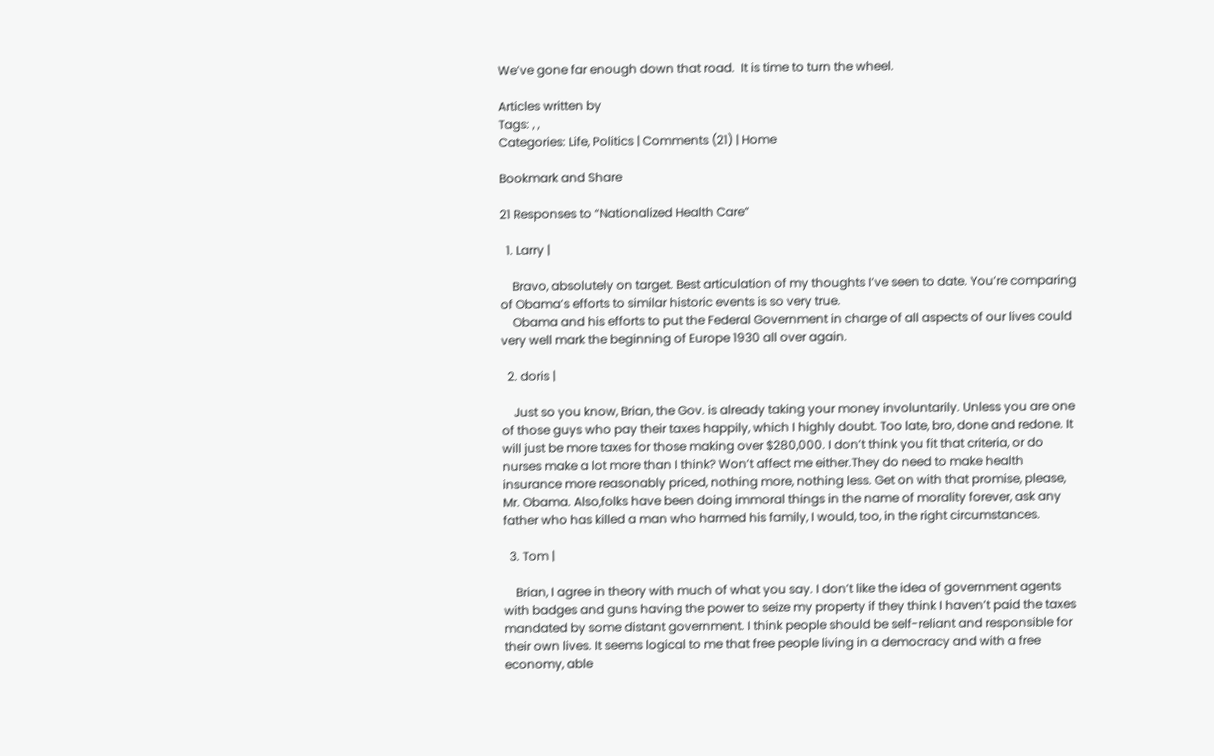We’ve gone far enough down that road.  It is time to turn the wheel.

Articles written by
Tags: , ,
Categories: Life, Politics | Comments (21) | Home

Bookmark and Share

21 Responses to “Nationalized Health Care”

  1. Larry |

    Bravo, absolutely on target. Best articulation of my thoughts I’ve seen to date. You’re comparing of Obama’s efforts to similar historic events is so very true.
    Obama and his efforts to put the Federal Government in charge of all aspects of our lives could very well mark the beginning of Europe 1930 all over again.

  2. doris |

    Just so you know, Brian, the Gov. is already taking your money involuntarily. Unless you are one of those guys who pay their taxes happily, which I highly doubt. Too late, bro, done and redone. It will just be more taxes for those making over $280,000. I don’t think you fit that criteria, or do nurses make a lot more than I think? Won’t affect me either.They do need to make health insurance more reasonably priced, nothing more, nothing less. Get on with that promise, please, Mr. Obama. Also,folks have been doing immoral things in the name of morality forever, ask any father who has killed a man who harmed his family, I would, too, in the right circumstances.

  3. Tom |

    Brian, I agree in theory with much of what you say. I don’t like the idea of government agents with badges and guns having the power to seize my property if they think I haven’t paid the taxes mandated by some distant government. I think people should be self-reliant and responsible for their own lives. It seems logical to me that free people living in a democracy and with a free economy, able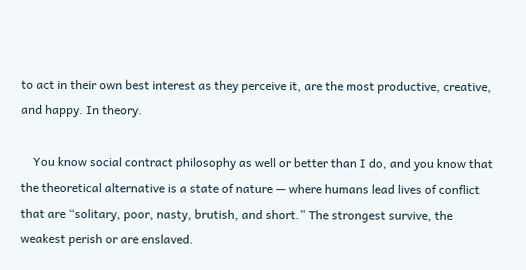to act in their own best interest as they perceive it, are the most productive, creative, and happy. In theory.

    You know social contract philosophy as well or better than I do, and you know that the theoretical alternative is a state of nature — where humans lead lives of conflict that are “solitary, poor, nasty, brutish, and short.” The strongest survive, the weakest perish or are enslaved.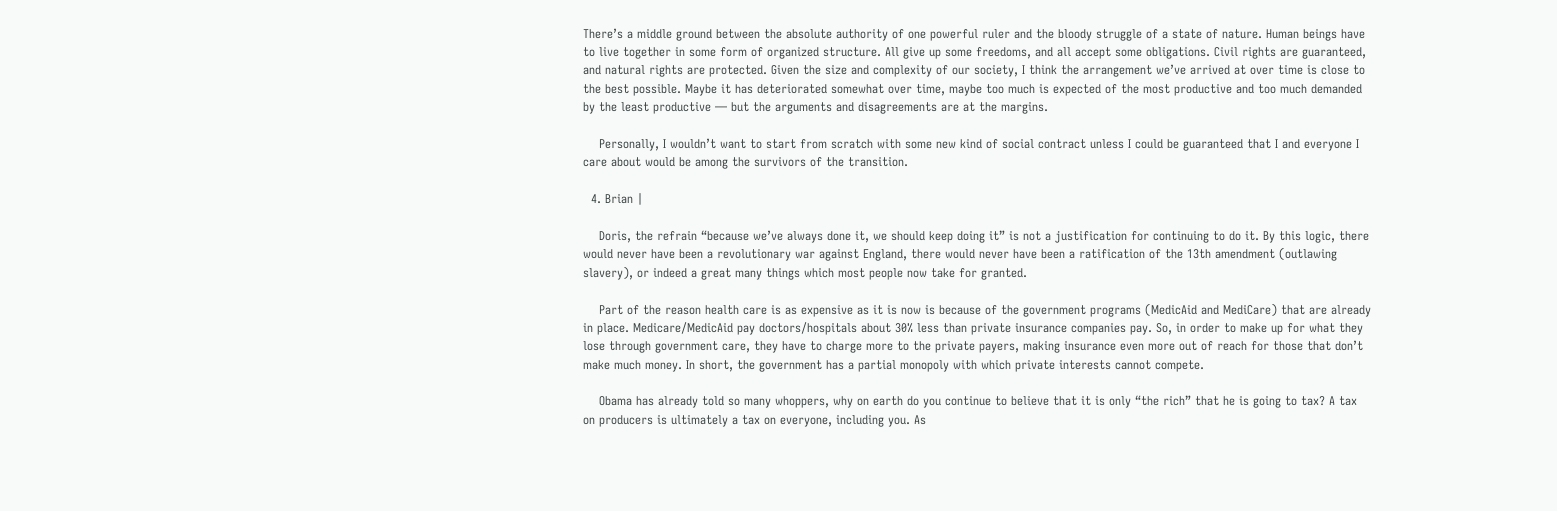There’s a middle ground between the absolute authority of one powerful ruler and the bloody struggle of a state of nature. Human beings have to live together in some form of organized structure. All give up some freedoms, and all accept some obligations. Civil rights are guaranteed, and natural rights are protected. Given the size and complexity of our society, I think the arrangement we’ve arrived at over time is close to the best possible. Maybe it has deteriorated somewhat over time, maybe too much is expected of the most productive and too much demanded by the least productive — but the arguments and disagreements are at the margins.

    Personally, I wouldn’t want to start from scratch with some new kind of social contract unless I could be guaranteed that I and everyone I care about would be among the survivors of the transition.

  4. Brian |

    Doris, the refrain “because we’ve always done it, we should keep doing it” is not a justification for continuing to do it. By this logic, there would never have been a revolutionary war against England, there would never have been a ratification of the 13th amendment (outlawing slavery), or indeed a great many things which most people now take for granted.

    Part of the reason health care is as expensive as it is now is because of the government programs (MedicAid and MediCare) that are already in place. Medicare/MedicAid pay doctors/hospitals about 30% less than private insurance companies pay. So, in order to make up for what they lose through government care, they have to charge more to the private payers, making insurance even more out of reach for those that don’t make much money. In short, the government has a partial monopoly with which private interests cannot compete.

    Obama has already told so many whoppers, why on earth do you continue to believe that it is only “the rich” that he is going to tax? A tax on producers is ultimately a tax on everyone, including you. As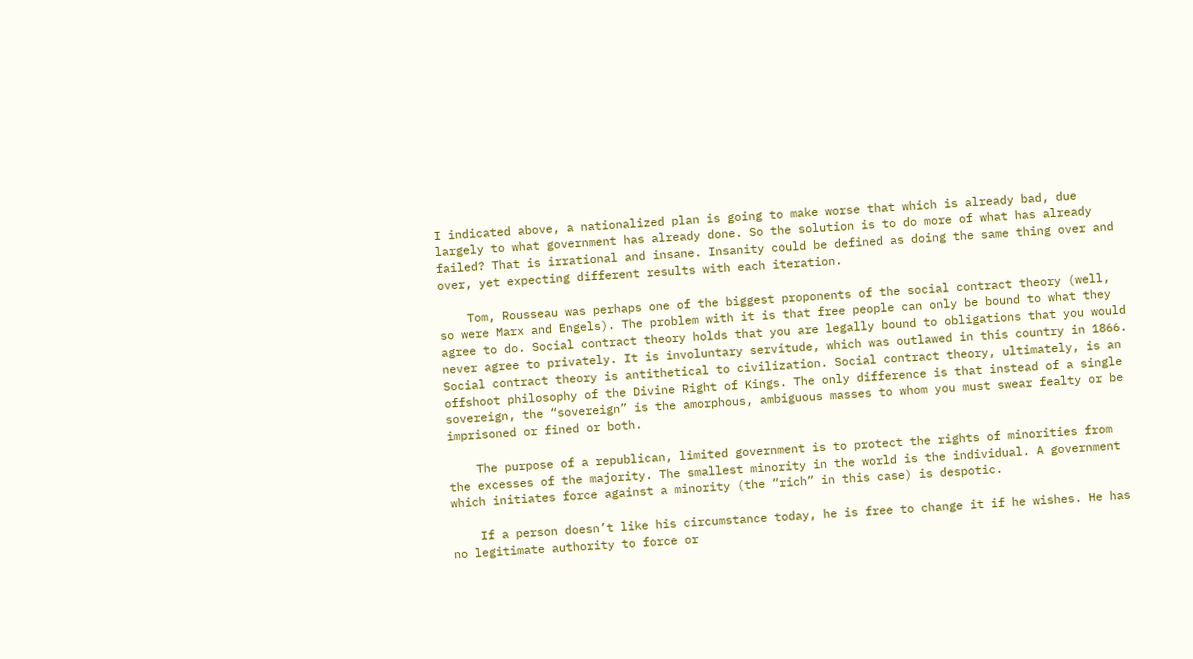I indicated above, a nationalized plan is going to make worse that which is already bad, due largely to what government has already done. So the solution is to do more of what has already failed? That is irrational and insane. Insanity could be defined as doing the same thing over and over, yet expecting different results with each iteration.

    Tom, Rousseau was perhaps one of the biggest proponents of the social contract theory (well, so were Marx and Engels). The problem with it is that free people can only be bound to what they agree to do. Social contract theory holds that you are legally bound to obligations that you would never agree to privately. It is involuntary servitude, which was outlawed in this country in 1866. Social contract theory is antithetical to civilization. Social contract theory, ultimately, is an offshoot philosophy of the Divine Right of Kings. The only difference is that instead of a single sovereign, the “sovereign” is the amorphous, ambiguous masses to whom you must swear fealty or be imprisoned or fined or both.

    The purpose of a republican, limited government is to protect the rights of minorities from the excesses of the majority. The smallest minority in the world is the individual. A government which initiates force against a minority (the “rich” in this case) is despotic.

    If a person doesn’t like his circumstance today, he is free to change it if he wishes. He has no legitimate authority to force or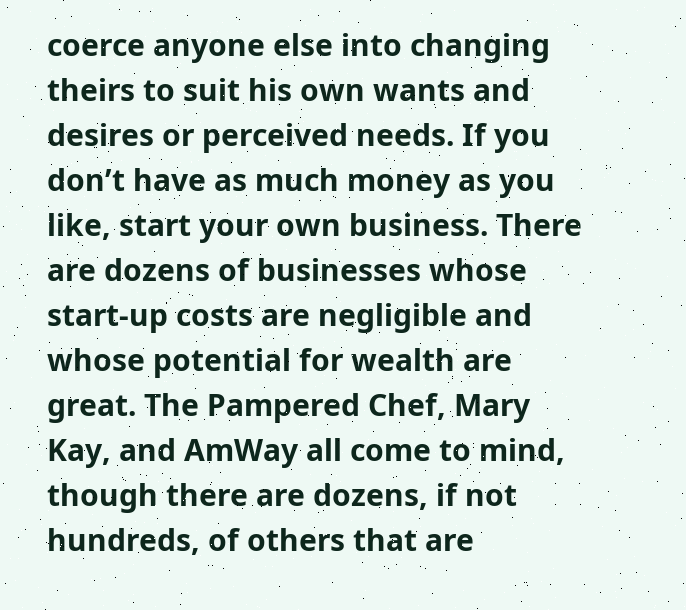coerce anyone else into changing theirs to suit his own wants and desires or perceived needs. If you don’t have as much money as you like, start your own business. There are dozens of businesses whose start-up costs are negligible and whose potential for wealth are great. The Pampered Chef, Mary Kay, and AmWay all come to mind, though there are dozens, if not hundreds, of others that are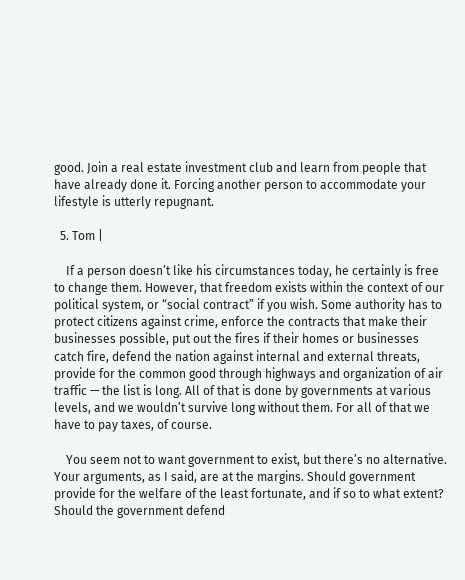good. Join a real estate investment club and learn from people that have already done it. Forcing another person to accommodate your lifestyle is utterly repugnant.

  5. Tom |

    If a person doesn’t like his circumstances today, he certainly is free to change them. However, that freedom exists within the context of our political system, or “social contract” if you wish. Some authority has to protect citizens against crime, enforce the contracts that make their businesses possible, put out the fires if their homes or businesses catch fire, defend the nation against internal and external threats, provide for the common good through highways and organization of air traffic — the list is long. All of that is done by governments at various levels, and we wouldn’t survive long without them. For all of that we have to pay taxes, of course.

    You seem not to want government to exist, but there’s no alternative. Your arguments, as I said, are at the margins. Should government provide for the welfare of the least fortunate, and if so to what extent? Should the government defend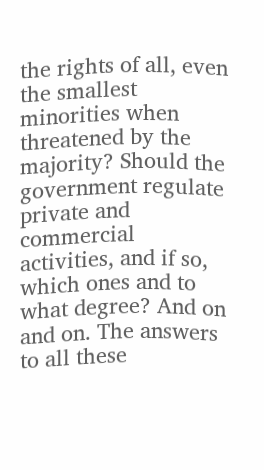the rights of all, even the smallest minorities when threatened by the majority? Should the government regulate private and commercial activities, and if so, which ones and to what degree? And on and on. The answers to all these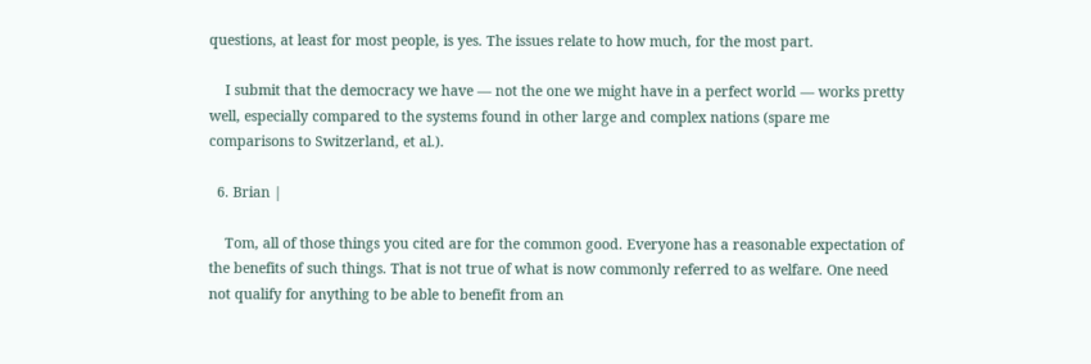questions, at least for most people, is yes. The issues relate to how much, for the most part.

    I submit that the democracy we have — not the one we might have in a perfect world — works pretty well, especially compared to the systems found in other large and complex nations (spare me comparisons to Switzerland, et al.).

  6. Brian |

    Tom, all of those things you cited are for the common good. Everyone has a reasonable expectation of the benefits of such things. That is not true of what is now commonly referred to as welfare. One need not qualify for anything to be able to benefit from an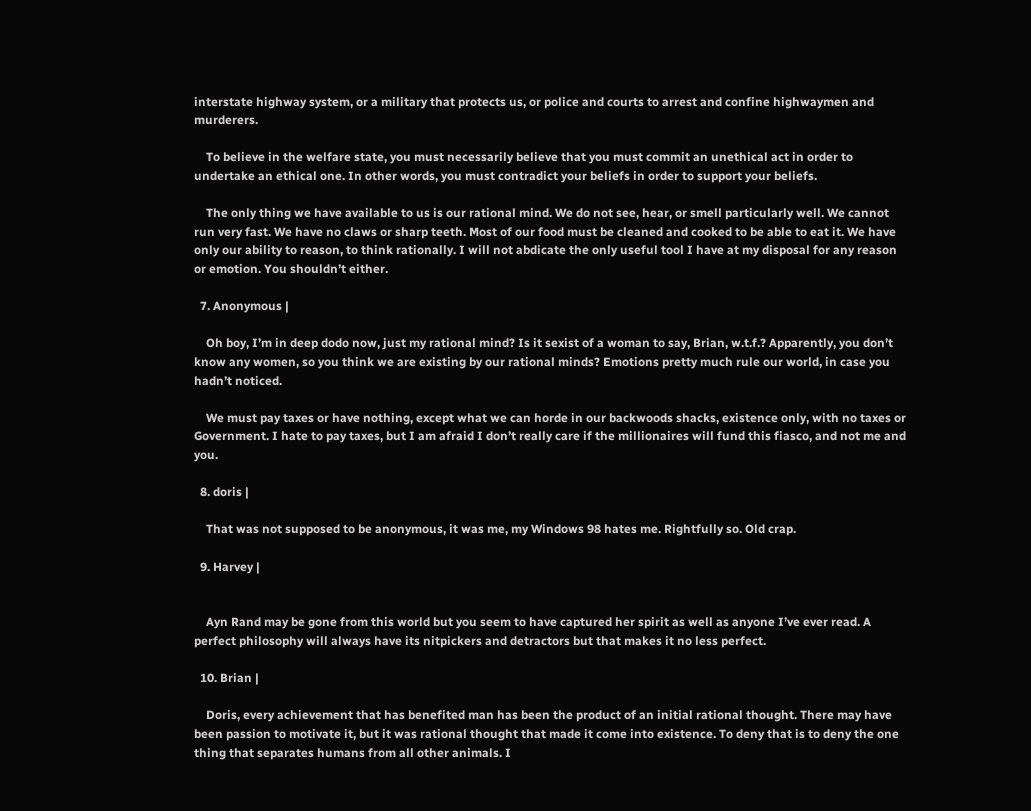interstate highway system, or a military that protects us, or police and courts to arrest and confine highwaymen and murderers.

    To believe in the welfare state, you must necessarily believe that you must commit an unethical act in order to undertake an ethical one. In other words, you must contradict your beliefs in order to support your beliefs.

    The only thing we have available to us is our rational mind. We do not see, hear, or smell particularly well. We cannot run very fast. We have no claws or sharp teeth. Most of our food must be cleaned and cooked to be able to eat it. We have only our ability to reason, to think rationally. I will not abdicate the only useful tool I have at my disposal for any reason or emotion. You shouldn’t either.

  7. Anonymous |

    Oh boy, I’m in deep dodo now, just my rational mind? Is it sexist of a woman to say, Brian, w.t.f.? Apparently, you don’t know any women, so you think we are existing by our rational minds? Emotions pretty much rule our world, in case you hadn’t noticed.

    We must pay taxes or have nothing, except what we can horde in our backwoods shacks, existence only, with no taxes or Government. I hate to pay taxes, but I am afraid I don’t really care if the millionaires will fund this fiasco, and not me and you.

  8. doris |

    That was not supposed to be anonymous, it was me, my Windows 98 hates me. Rightfully so. Old crap.

  9. Harvey |


    Ayn Rand may be gone from this world but you seem to have captured her spirit as well as anyone I’ve ever read. A perfect philosophy will always have its nitpickers and detractors but that makes it no less perfect.

  10. Brian |

    Doris, every achievement that has benefited man has been the product of an initial rational thought. There may have been passion to motivate it, but it was rational thought that made it come into existence. To deny that is to deny the one thing that separates humans from all other animals. I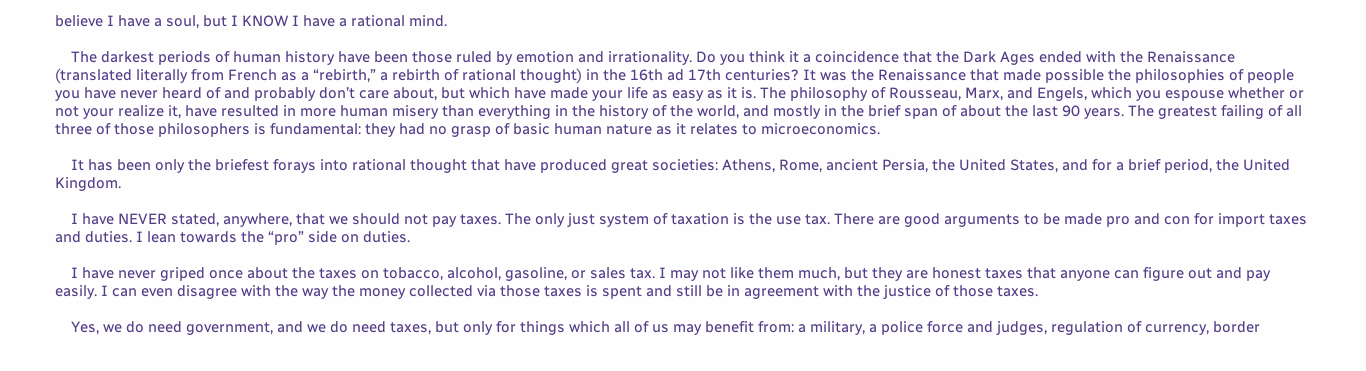believe I have a soul, but I KNOW I have a rational mind.

    The darkest periods of human history have been those ruled by emotion and irrationality. Do you think it a coincidence that the Dark Ages ended with the Renaissance (translated literally from French as a “rebirth,” a rebirth of rational thought) in the 16th ad 17th centuries? It was the Renaissance that made possible the philosophies of people you have never heard of and probably don’t care about, but which have made your life as easy as it is. The philosophy of Rousseau, Marx, and Engels, which you espouse whether or not your realize it, have resulted in more human misery than everything in the history of the world, and mostly in the brief span of about the last 90 years. The greatest failing of all three of those philosophers is fundamental: they had no grasp of basic human nature as it relates to microeconomics.

    It has been only the briefest forays into rational thought that have produced great societies: Athens, Rome, ancient Persia, the United States, and for a brief period, the United Kingdom.

    I have NEVER stated, anywhere, that we should not pay taxes. The only just system of taxation is the use tax. There are good arguments to be made pro and con for import taxes and duties. I lean towards the “pro” side on duties.

    I have never griped once about the taxes on tobacco, alcohol, gasoline, or sales tax. I may not like them much, but they are honest taxes that anyone can figure out and pay easily. I can even disagree with the way the money collected via those taxes is spent and still be in agreement with the justice of those taxes.

    Yes, we do need government, and we do need taxes, but only for things which all of us may benefit from: a military, a police force and judges, regulation of currency, border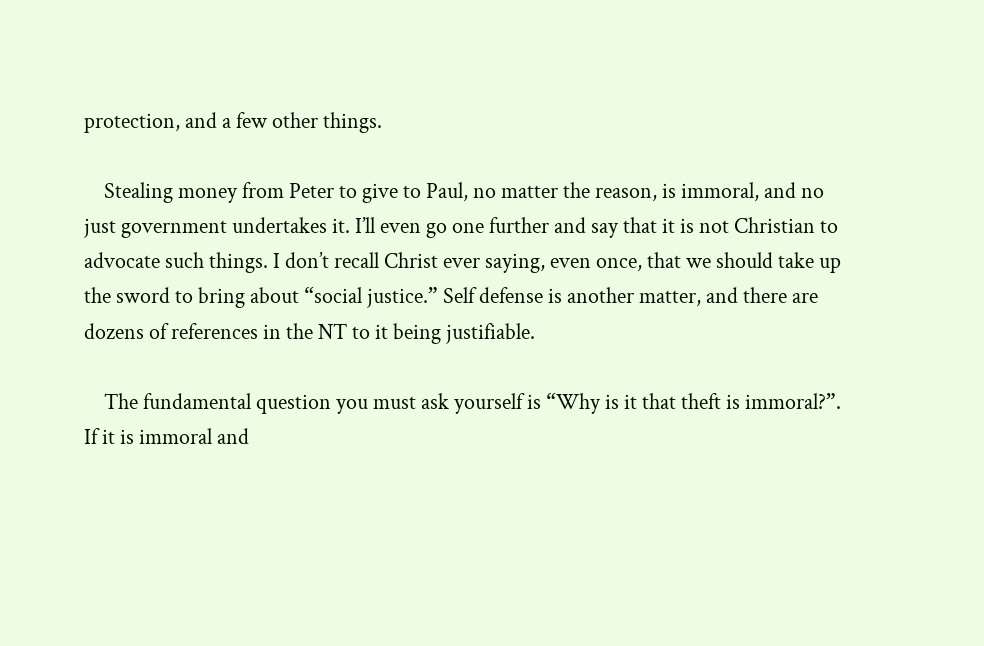protection, and a few other things.

    Stealing money from Peter to give to Paul, no matter the reason, is immoral, and no just government undertakes it. I’ll even go one further and say that it is not Christian to advocate such things. I don’t recall Christ ever saying, even once, that we should take up the sword to bring about “social justice.” Self defense is another matter, and there are dozens of references in the NT to it being justifiable.

    The fundamental question you must ask yourself is “Why is it that theft is immoral?”. If it is immoral and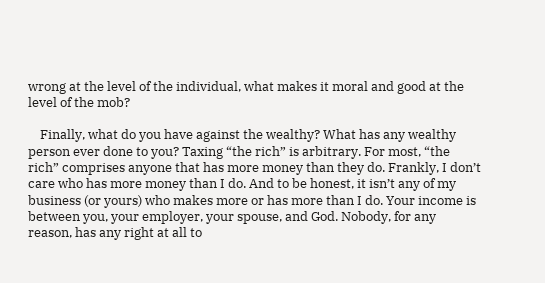wrong at the level of the individual, what makes it moral and good at the level of the mob?

    Finally, what do you have against the wealthy? What has any wealthy person ever done to you? Taxing “the rich” is arbitrary. For most, “the rich” comprises anyone that has more money than they do. Frankly, I don’t care who has more money than I do. And to be honest, it isn’t any of my business (or yours) who makes more or has more than I do. Your income is between you, your employer, your spouse, and God. Nobody, for any reason, has any right at all to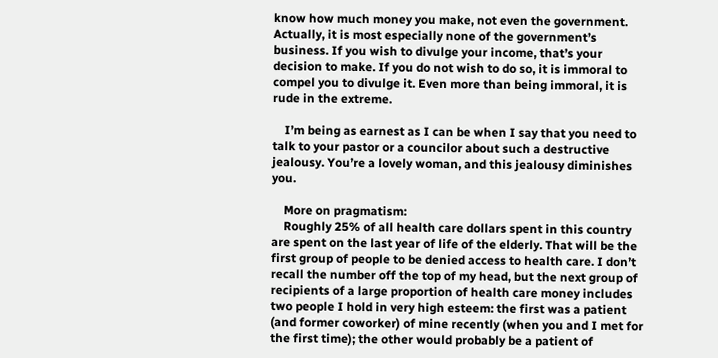know how much money you make, not even the government. Actually, it is most especially none of the government’s business. If you wish to divulge your income, that’s your decision to make. If you do not wish to do so, it is immoral to compel you to divulge it. Even more than being immoral, it is rude in the extreme.

    I’m being as earnest as I can be when I say that you need to talk to your pastor or a councilor about such a destructive jealousy. You’re a lovely woman, and this jealousy diminishes you.

    More on pragmatism:
    Roughly 25% of all health care dollars spent in this country are spent on the last year of life of the elderly. That will be the first group of people to be denied access to health care. I don’t recall the number off the top of my head, but the next group of recipients of a large proportion of health care money includes two people I hold in very high esteem: the first was a patient (and former coworker) of mine recently (when you and I met for the first time); the other would probably be a patient of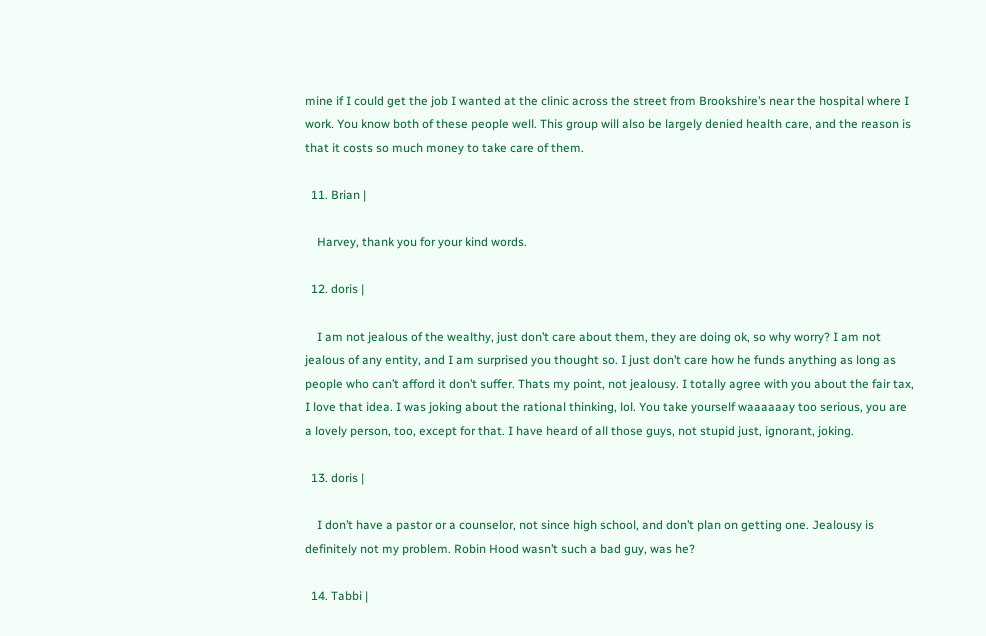mine if I could get the job I wanted at the clinic across the street from Brookshire’s near the hospital where I work. You know both of these people well. This group will also be largely denied health care, and the reason is that it costs so much money to take care of them.

  11. Brian |

    Harvey, thank you for your kind words.

  12. doris |

    I am not jealous of the wealthy, just don’t care about them, they are doing ok, so why worry? I am not jealous of any entity, and I am surprised you thought so. I just don’t care how he funds anything as long as people who can’t afford it don’t suffer. Thats my point, not jealousy. I totally agree with you about the fair tax, I love that idea. I was joking about the rational thinking, lol. You take yourself waaaaaay too serious, you are a lovely person, too, except for that. I have heard of all those guys, not stupid just, ignorant, joking.

  13. doris |

    I don’t have a pastor or a counselor, not since high school, and don’t plan on getting one. Jealousy is definitely not my problem. Robin Hood wasn’t such a bad guy, was he?

  14. Tabbi |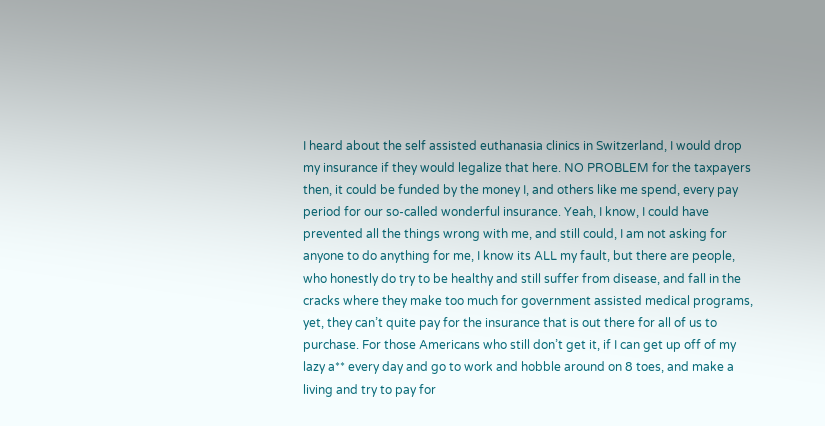I heard about the self assisted euthanasia clinics in Switzerland, I would drop my insurance if they would legalize that here. NO PROBLEM for the taxpayers then, it could be funded by the money I, and others like me spend, every pay period for our so-called wonderful insurance. Yeah, I know, I could have prevented all the things wrong with me, and still could, I am not asking for anyone to do anything for me, I know its ALL my fault, but there are people, who honestly do try to be healthy and still suffer from disease, and fall in the cracks where they make too much for government assisted medical programs, yet, they can’t quite pay for the insurance that is out there for all of us to purchase. For those Americans who still don’t get it, if I can get up off of my lazy a** every day and go to work and hobble around on 8 toes, and make a living and try to pay for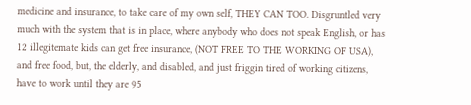medicine and insurance, to take care of my own self, THEY CAN TOO. Disgruntled very much with the system that is in place, where anybody who does not speak English, or has 12 illegitemate kids can get free insurance, (NOT FREE TO THE WORKING OF USA), and free food, but, the elderly, and disabled, and just friggin tired of working citizens, have to work until they are 95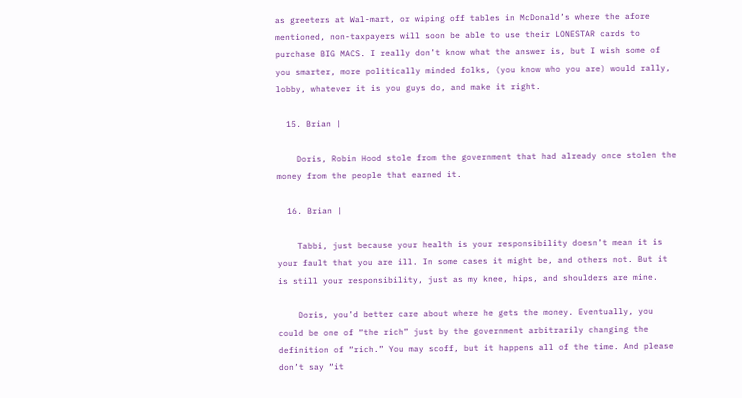as greeters at Wal-mart, or wiping off tables in McDonald’s where the afore mentioned, non-taxpayers will soon be able to use their LONESTAR cards to purchase BIG MACS. I really don’t know what the answer is, but I wish some of you smarter, more politically minded folks, (you know who you are) would rally, lobby, whatever it is you guys do, and make it right.

  15. Brian |

    Doris, Robin Hood stole from the government that had already once stolen the money from the people that earned it.

  16. Brian |

    Tabbi, just because your health is your responsibility doesn’t mean it is your fault that you are ill. In some cases it might be, and others not. But it is still your responsibility, just as my knee, hips, and shoulders are mine.

    Doris, you’d better care about where he gets the money. Eventually, you could be one of “the rich” just by the government arbitrarily changing the definition of “rich.” You may scoff, but it happens all of the time. And please don’t say “it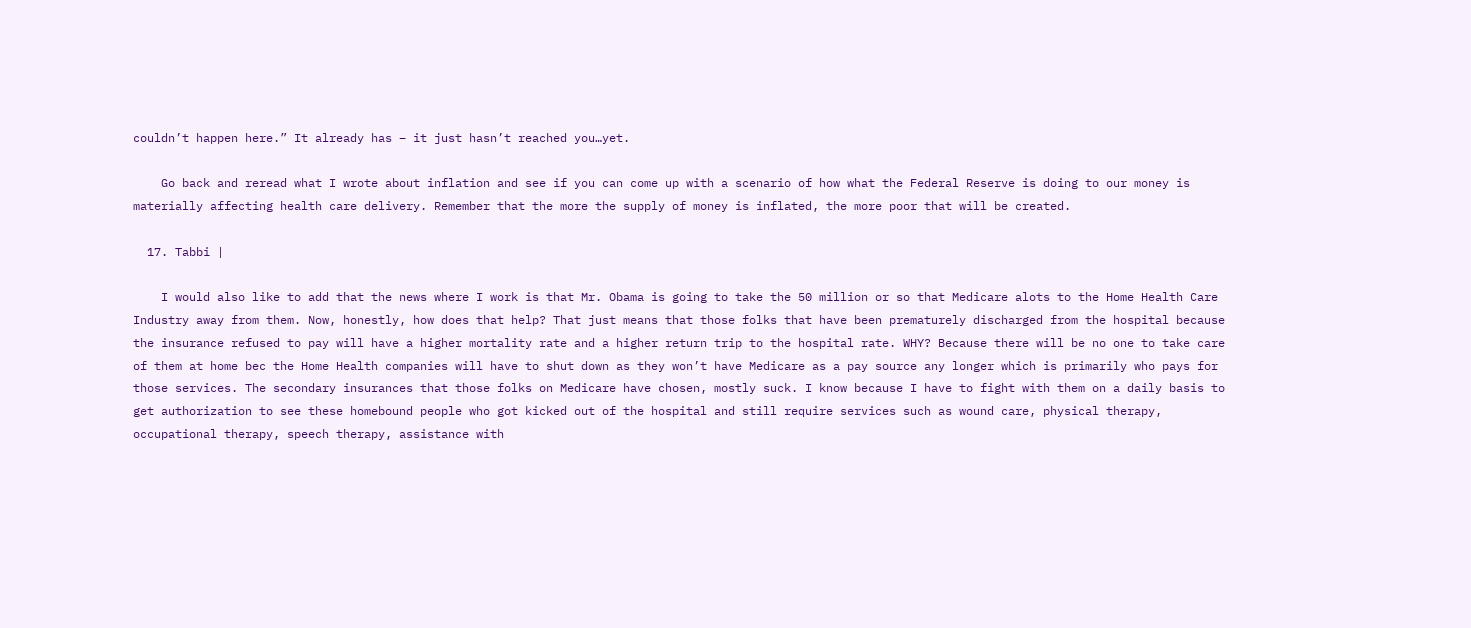couldn’t happen here.” It already has – it just hasn’t reached you…yet.

    Go back and reread what I wrote about inflation and see if you can come up with a scenario of how what the Federal Reserve is doing to our money is materially affecting health care delivery. Remember that the more the supply of money is inflated, the more poor that will be created.

  17. Tabbi |

    I would also like to add that the news where I work is that Mr. Obama is going to take the 50 million or so that Medicare alots to the Home Health Care Industry away from them. Now, honestly, how does that help? That just means that those folks that have been prematurely discharged from the hospital because the insurance refused to pay will have a higher mortality rate and a higher return trip to the hospital rate. WHY? Because there will be no one to take care of them at home bec the Home Health companies will have to shut down as they won’t have Medicare as a pay source any longer which is primarily who pays for those services. The secondary insurances that those folks on Medicare have chosen, mostly suck. I know because I have to fight with them on a daily basis to get authorization to see these homebound people who got kicked out of the hospital and still require services such as wound care, physical therapy, occupational therapy, speech therapy, assistance with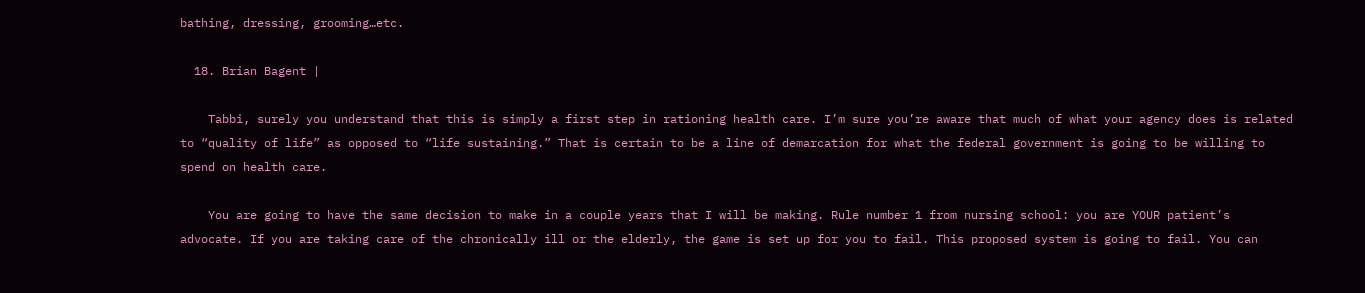bathing, dressing, grooming…etc.

  18. Brian Bagent |

    Tabbi, surely you understand that this is simply a first step in rationing health care. I’m sure you’re aware that much of what your agency does is related to “quality of life” as opposed to “life sustaining.” That is certain to be a line of demarcation for what the federal government is going to be willing to spend on health care.

    You are going to have the same decision to make in a couple years that I will be making. Rule number 1 from nursing school: you are YOUR patient’s advocate. If you are taking care of the chronically ill or the elderly, the game is set up for you to fail. This proposed system is going to fail. You can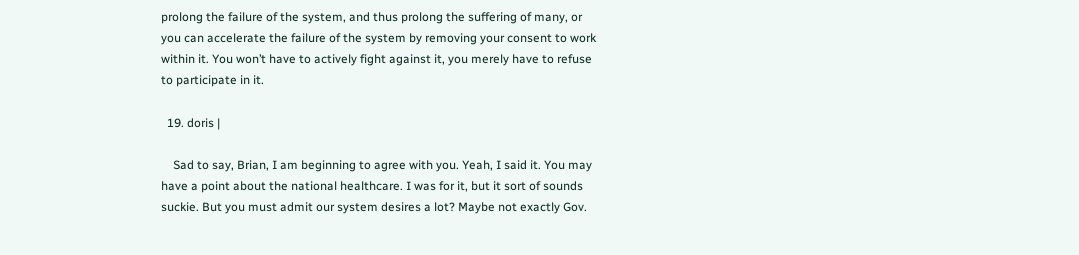prolong the failure of the system, and thus prolong the suffering of many, or you can accelerate the failure of the system by removing your consent to work within it. You won’t have to actively fight against it, you merely have to refuse to participate in it.

  19. doris |

    Sad to say, Brian, I am beginning to agree with you. Yeah, I said it. You may have a point about the national healthcare. I was for it, but it sort of sounds suckie. But you must admit our system desires a lot? Maybe not exactly Gov.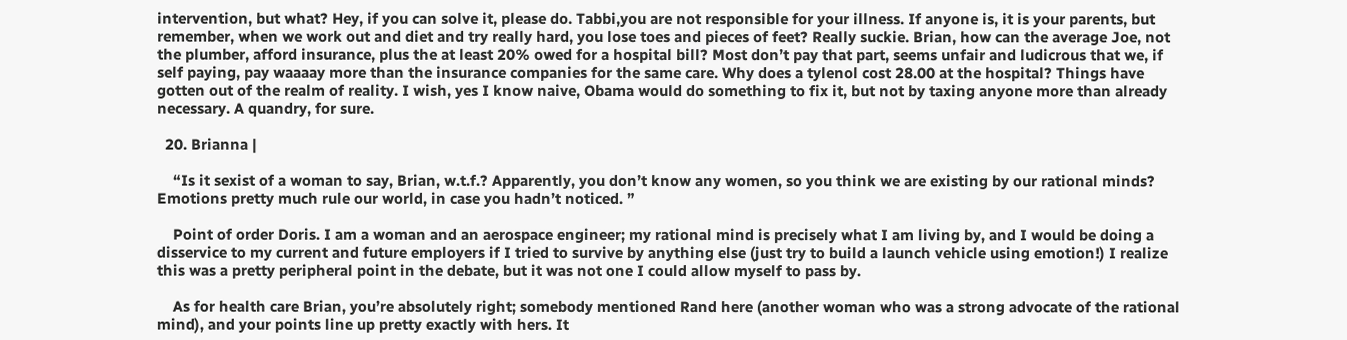intervention, but what? Hey, if you can solve it, please do. Tabbi,you are not responsible for your illness. If anyone is, it is your parents, but remember, when we work out and diet and try really hard, you lose toes and pieces of feet? Really suckie. Brian, how can the average Joe, not the plumber, afford insurance, plus the at least 20% owed for a hospital bill? Most don’t pay that part, seems unfair and ludicrous that we, if self paying, pay waaaay more than the insurance companies for the same care. Why does a tylenol cost 28.00 at the hospital? Things have gotten out of the realm of reality. I wish, yes I know naive, Obama would do something to fix it, but not by taxing anyone more than already necessary. A quandry, for sure.

  20. Brianna |

    “Is it sexist of a woman to say, Brian, w.t.f.? Apparently, you don’t know any women, so you think we are existing by our rational minds? Emotions pretty much rule our world, in case you hadn’t noticed. ”

    Point of order Doris. I am a woman and an aerospace engineer; my rational mind is precisely what I am living by, and I would be doing a disservice to my current and future employers if I tried to survive by anything else (just try to build a launch vehicle using emotion!) I realize this was a pretty peripheral point in the debate, but it was not one I could allow myself to pass by.

    As for health care Brian, you’re absolutely right; somebody mentioned Rand here (another woman who was a strong advocate of the rational mind), and your points line up pretty exactly with hers. It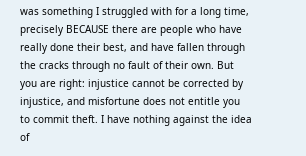was something I struggled with for a long time, precisely BECAUSE there are people who have really done their best, and have fallen through the cracks through no fault of their own. But you are right: injustice cannot be corrected by injustice, and misfortune does not entitle you to commit theft. I have nothing against the idea of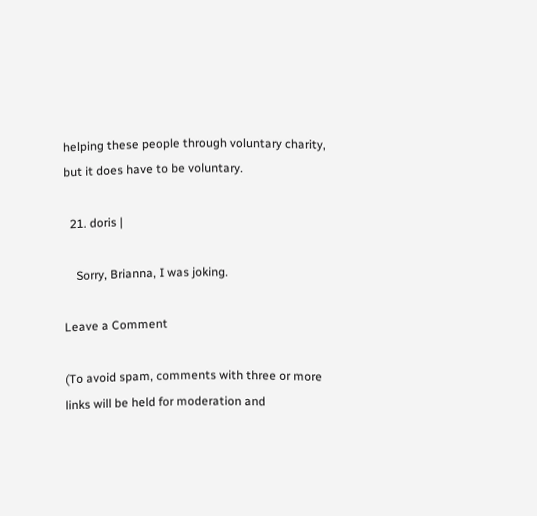helping these people through voluntary charity, but it does have to be voluntary.

  21. doris |

    Sorry, Brianna, I was joking.

Leave a Comment

(To avoid spam, comments with three or more links will be held for moderation and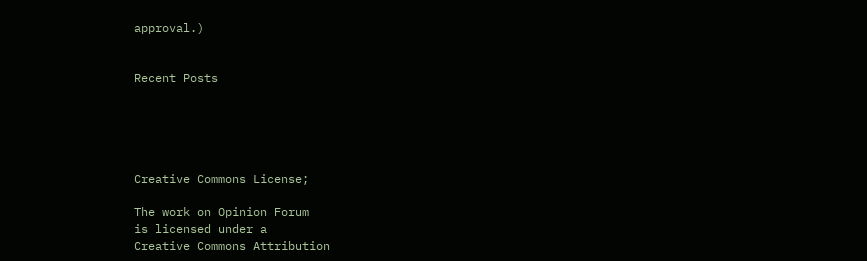approval.)


Recent Posts





Creative Commons License;

The work on Opinion Forum
is licensed under a
Creative Commons Attribution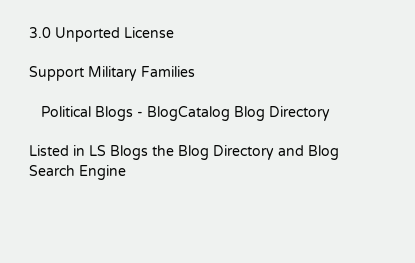3.0 Unported License

Support Military Families

   Political Blogs - BlogCatalog Blog Directory

Listed in LS Blogs the Blog Directory and Blog Search Engine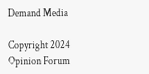Demand Media

Copyright 2024 Opinion Forum